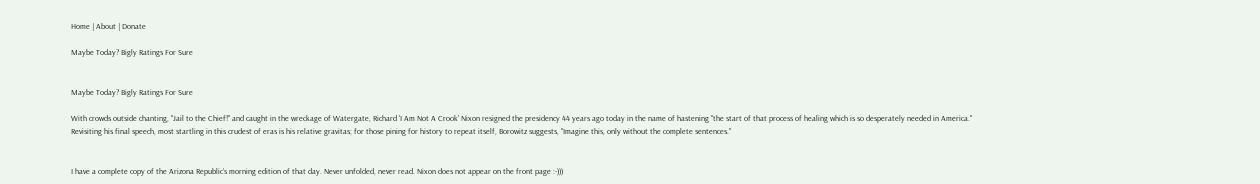Home | About | Donate

Maybe Today? Bigly Ratings For Sure


Maybe Today? Bigly Ratings For Sure

With crowds outside chanting, "Jail to the Chief!" and caught in the wreckage of Watergate, Richard 'I Am Not A Crook' Nixon resigned the presidency 44 years ago today in the name of hastening "the start of that process of healing which is so desperately needed in America." Revisiting his final speech, most startling in this crudest of eras is his relative gravitas; for those pining for history to repeat itself, Borowitz suggests, "Imagine this, only without the complete sentences."


I have a complete copy of the Arizona Republic’s morning edition of that day. Never unfolded, never read. Nixon does not appear on the front page :-)))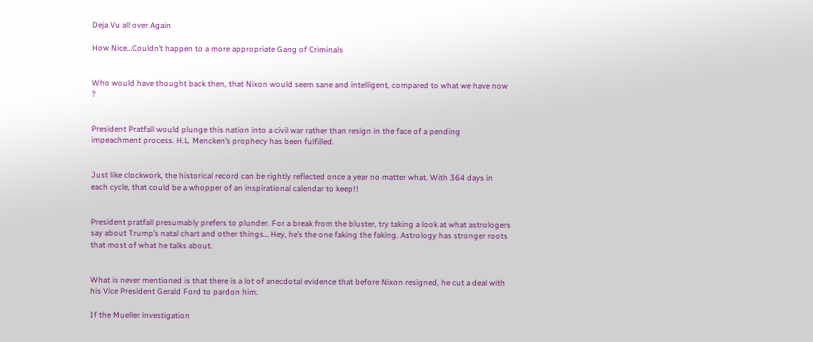Deja Vu all over Again

How Nice…Couldn’t happen to a more appropriate Gang of Criminals


Who would have thought back then, that Nixon would seem sane and intelligent, compared to what we have now ?


President Pratfall would plunge this nation into a civil war rather than resign in the face of a pending impeachment process. H.L. Mencken’s prophecy has been fulfilled.


Just like clockwork, the historical record can be rightly reflected once a year no matter what. With 364 days in each cycle, that could be a whopper of an inspirational calendar to keep!!


President pratfall presumably prefers to plunder. For a break from the bluster, try taking a look at what astrologers say about Trump’s natal chart and other things… Hey, he’s the one faking the faking. Astrology has stronger roots that most of what he talks about.


What is never mentioned is that there is a lot of anecdotal evidence that before Nixon resigned, he cut a deal with his Vice President Gerald Ford to pardon him.

If the Mueller investigation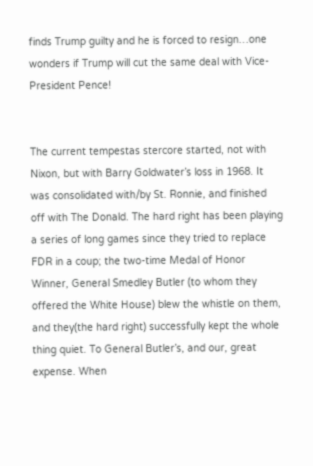finds Trump guilty and he is forced to resign…one wonders if Trump will cut the same deal with Vice-President Pence!


The current tempestas stercore started, not with Nixon, but with Barry Goldwater’s loss in 1968. It was consolidated with/by St. Ronnie, and finished off with The Donald. The hard right has been playing a series of long games since they tried to replace FDR in a coup; the two-time Medal of Honor Winner, General Smedley Butler (to whom they offered the White House) blew the whistle on them, and they(the hard right) successfully kept the whole thing quiet. To General Butler’s, and our, great expense. When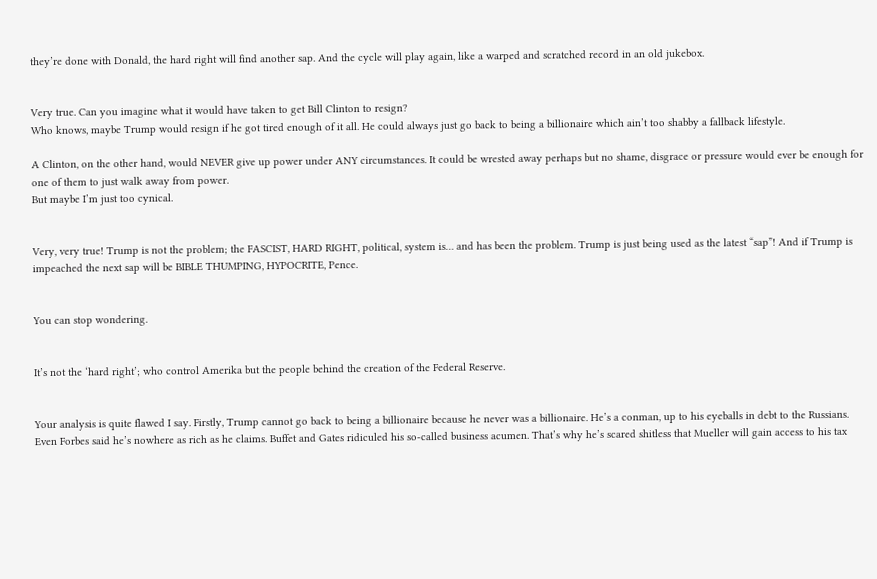they’re done with Donald, the hard right will find another sap. And the cycle will play again, like a warped and scratched record in an old jukebox.


Very true. Can you imagine what it would have taken to get Bill Clinton to resign?
Who knows, maybe Trump would resign if he got tired enough of it all. He could always just go back to being a billionaire which ain’t too shabby a fallback lifestyle.

A Clinton, on the other hand, would NEVER give up power under ANY circumstances. It could be wrested away perhaps but no shame, disgrace or pressure would ever be enough for one of them to just walk away from power.
But maybe I’m just too cynical.


Very, very true! Trump is not the problem; the FASCIST, HARD RIGHT, political, system is… and has been the problem. Trump is just being used as the latest “sap”! And if Trump is impeached the next sap will be BIBLE THUMPING, HYPOCRITE, Pence.


You can stop wondering.


It’s not the ‘hard right’; who control Amerika but the people behind the creation of the Federal Reserve.


Your analysis is quite flawed I say. Firstly, Trump cannot go back to being a billionaire because he never was a billionaire. He’s a conman, up to his eyeballs in debt to the Russians. Even Forbes said he’s nowhere as rich as he claims. Buffet and Gates ridiculed his so-called business acumen. That’s why he’s scared shitless that Mueller will gain access to his tax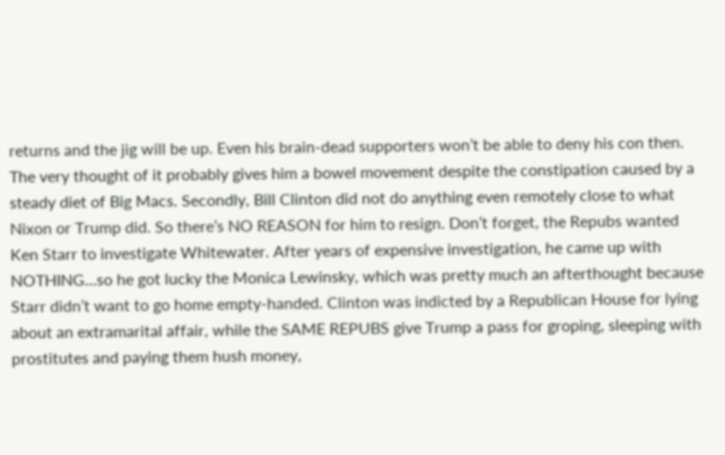returns and the jig will be up. Even his brain-dead supporters won’t be able to deny his con then. The very thought of it probably gives him a bowel movement despite the constipation caused by a steady diet of Big Macs. Secondly, Bill Clinton did not do anything even remotely close to what Nixon or Trump did. So there’s NO REASON for him to resign. Don’t forget, the Repubs wanted Ken Starr to investigate Whitewater. After years of expensive investigation, he came up with NOTHING…so he got lucky the Monica Lewinsky, which was pretty much an afterthought because Starr didn’t want to go home empty-handed. Clinton was indicted by a Republican House for lying about an extramarital affair, while the SAME REPUBS give Trump a pass for groping, sleeping with prostitutes and paying them hush money,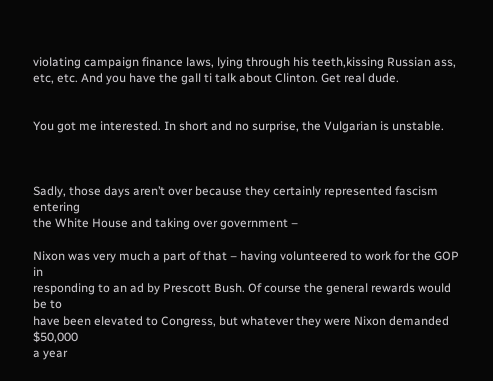violating campaign finance laws, lying through his teeth,kissing Russian ass, etc, etc. And you have the gall ti talk about Clinton. Get real dude.


You got me interested. In short and no surprise, the Vulgarian is unstable.



Sadly, those days aren’t over because they certainly represented fascism entering
the White House and taking over government –

Nixon was very much a part of that – having volunteered to work for the GOP in
responding to an ad by Prescott Bush. Of course the general rewards would be to
have been elevated to Congress, but whatever they were Nixon demanded $50,000
a year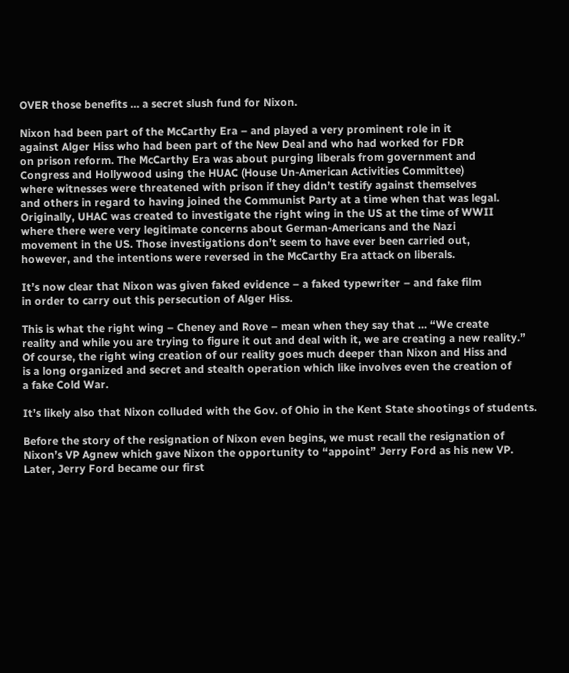OVER those benefits … a secret slush fund for Nixon.

Nixon had been part of the McCarthy Era – and played a very prominent role in it
against Alger Hiss who had been part of the New Deal and who had worked for FDR
on prison reform. The McCarthy Era was about purging liberals from government and
Congress and Hollywood using the HUAC (House Un-American Activities Committee)
where witnesses were threatened with prison if they didn’t testify against themselves
and others in regard to having joined the Communist Party at a time when that was legal.
Originally, UHAC was created to investigate the right wing in the US at the time of WWII
where there were very legitimate concerns about German-Americans and the Nazi
movement in the US. Those investigations don’t seem to have ever been carried out,
however, and the intentions were reversed in the McCarthy Era attack on liberals.

It’s now clear that Nixon was given faked evidence – a faked typewriter – and fake film
in order to carry out this persecution of Alger Hiss.

This is what the right wing – Cheney and Rove – mean when they say that … “We create
reality and while you are trying to figure it out and deal with it, we are creating a new reality.”
Of course, the right wing creation of our reality goes much deeper than Nixon and Hiss and
is a long organized and secret and stealth operation which like involves even the creation of
a fake Cold War.

It’s likely also that Nixon colluded with the Gov. of Ohio in the Kent State shootings of students.

Before the story of the resignation of Nixon even begins, we must recall the resignation of
Nixon’s VP Agnew which gave Nixon the opportunity to “appoint” Jerry Ford as his new VP.
Later, Jerry Ford became our first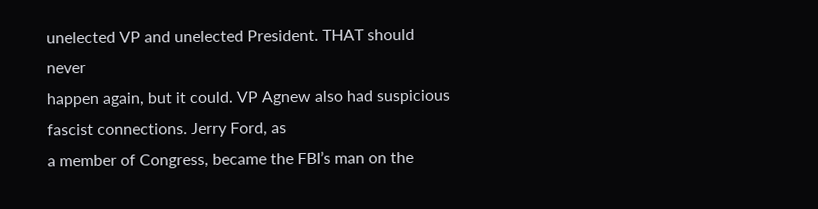unelected VP and unelected President. THAT should never
happen again, but it could. VP Agnew also had suspicious fascist connections. Jerry Ford, as
a member of Congress, became the FBI’s man on the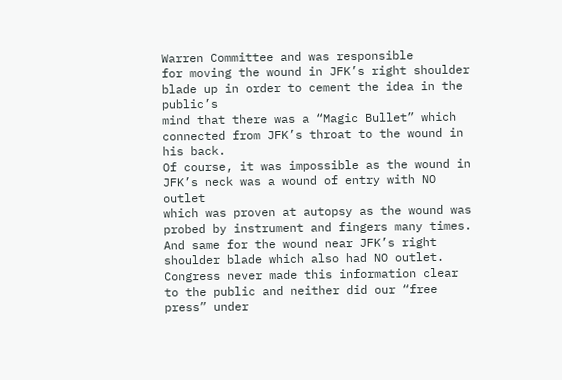Warren Committee and was responsible
for moving the wound in JFK’s right shoulder blade up in order to cement the idea in the public’s
mind that there was a “Magic Bullet” which connected from JFK’s throat to the wound in his back.
Of course, it was impossible as the wound in JFK’s neck was a wound of entry with NO outlet
which was proven at autopsy as the wound was probed by instrument and fingers many times.
And same for the wound near JFK’s right shoulder blade which also had NO outlet.
Congress never made this information clear to the public and neither did our “free press” under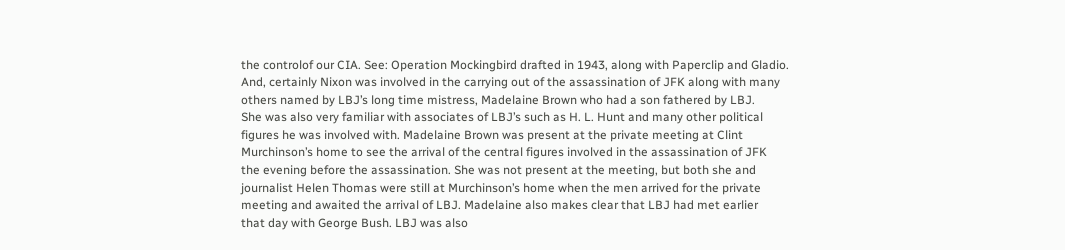the controlof our CIA. See: Operation Mockingbird drafted in 1943, along with Paperclip and Gladio.
And, certainly Nixon was involved in the carrying out of the assassination of JFK along with many
others named by LBJ’s long time mistress, Madelaine Brown who had a son fathered by LBJ.
She was also very familiar with associates of LBJ’s such as H. L. Hunt and many other political
figures he was involved with. Madelaine Brown was present at the private meeting at Clint
Murchinson’s home to see the arrival of the central figures involved in the assassination of JFK
the evening before the assassination. She was not present at the meeting, but both she and
journalist Helen Thomas were still at Murchinson’s home when the men arrived for the private
meeting and awaited the arrival of LBJ. Madelaine also makes clear that LBJ had met earlier
that day with George Bush. LBJ was also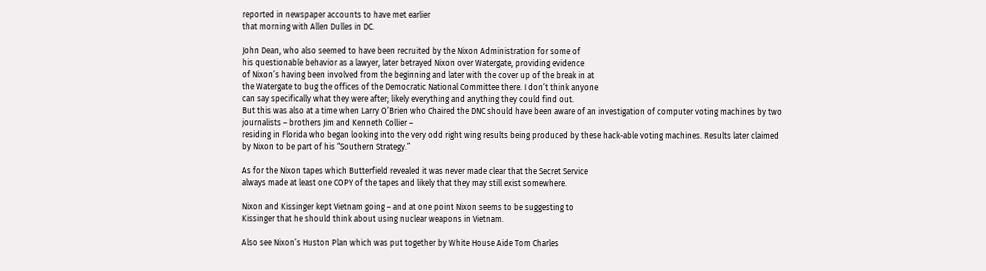reported in newspaper accounts to have met earlier
that morning with Allen Dulles in DC.

John Dean, who also seemed to have been recruited by the Nixon Administration for some of
his questionable behavior as a lawyer, later betrayed Nixon over Watergate, providing evidence
of Nixon’s having been involved from the beginning and later with the cover up of the break in at
the Watergate to bug the offices of the Democratic National Committee there. I don’t think anyone
can say specifically what they were after; likely everything and anything they could find out.
But this was also at a time when Larry O’Brien who Chaired the DNC should have been aware of an investigation of computer voting machines by two journalists – brothers Jim and Kenneth Collier –
residing in Florida who began looking into the very odd right wing results being produced by these hack-able voting machines. Results later claimed by Nixon to be part of his “Southern Strategy.”

As for the Nixon tapes which Butterfield revealed it was never made clear that the Secret Service
always made at least one COPY of the tapes and likely that they may still exist somewhere.

Nixon and Kissinger kept Vietnam going – and at one point Nixon seems to be suggesting to
Kissinger that he should think about using nuclear weapons in Vietnam.

Also see Nixon’s Huston Plan which was put together by White House Aide Tom Charles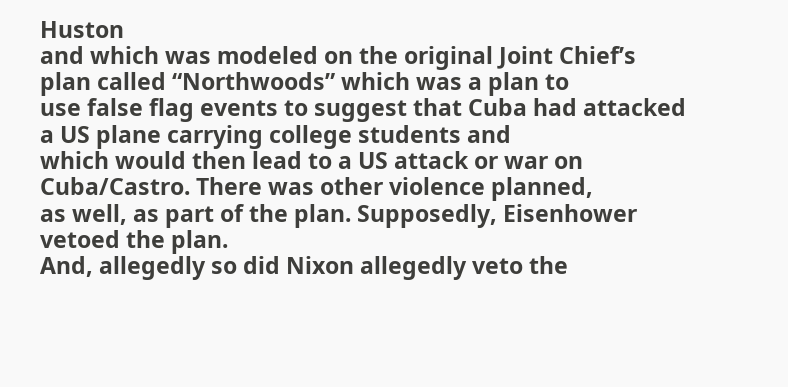Huston
and which was modeled on the original Joint Chief’s plan called “Northwoods” which was a plan to
use false flag events to suggest that Cuba had attacked a US plane carrying college students and
which would then lead to a US attack or war on Cuba/Castro. There was other violence planned,
as well, as part of the plan. Supposedly, Eisenhower vetoed the plan.
And, allegedly so did Nixon allegedly veto the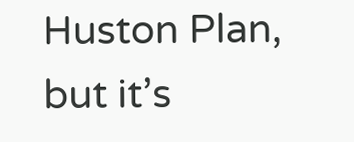Huston Plan, but it’s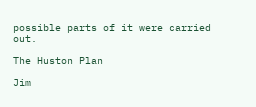possible parts of it were carried out.

The Huston Plan

Jim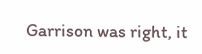Garrison was right, it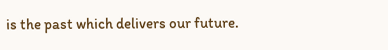is the past which delivers our future.